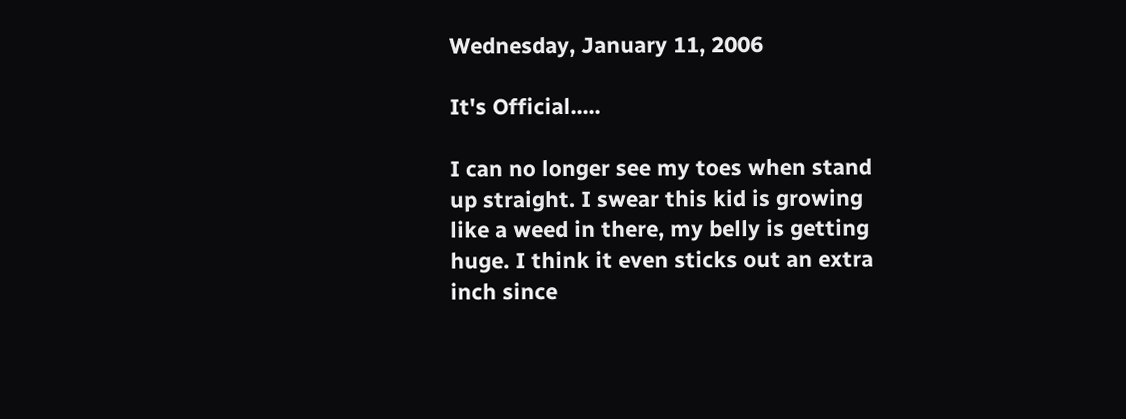Wednesday, January 11, 2006

It's Official.....

I can no longer see my toes when stand up straight. I swear this kid is growing like a weed in there, my belly is getting huge. I think it even sticks out an extra inch since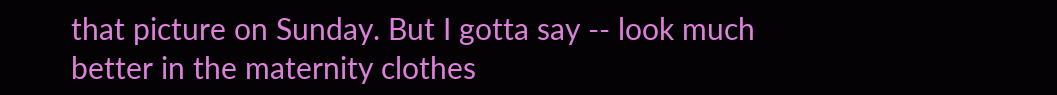that picture on Sunday. But I gotta say -- look much better in the maternity clothes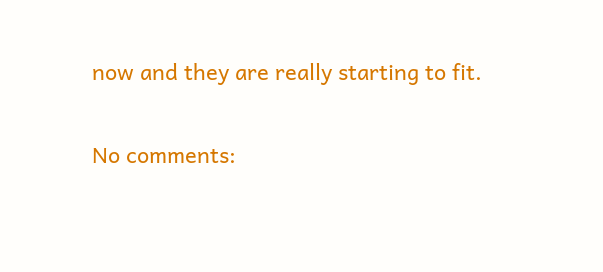now and they are really starting to fit.

No comments: